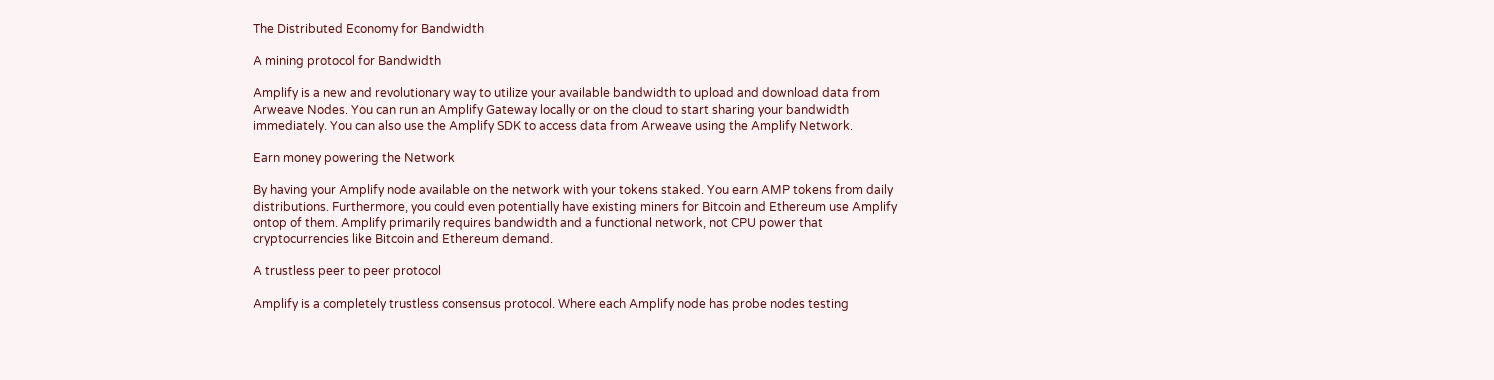The Distributed Economy for Bandwidth

A mining protocol for Bandwidth

Amplify is a new and revolutionary way to utilize your available bandwidth to upload and download data from Arweave Nodes. You can run an Amplify Gateway locally or on the cloud to start sharing your bandwidth immediately. You can also use the Amplify SDK to access data from Arweave using the Amplify Network.

Earn money powering the Network

By having your Amplify node available on the network with your tokens staked. You earn AMP tokens from daily distributions. Furthermore, you could even potentially have existing miners for Bitcoin and Ethereum use Amplify ontop of them. Amplify primarily requires bandwidth and a functional network, not CPU power that cryptocurrencies like Bitcoin and Ethereum demand.

A trustless peer to peer protocol

Amplify is a completely trustless consensus protocol. Where each Amplify node has probe nodes testing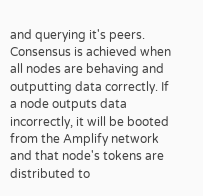and querying it's peers. Consensus is achieved when all nodes are behaving and outputting data correctly. If a node outputs data incorrectly, it will be booted from the Amplify network and that node's tokens are distributed to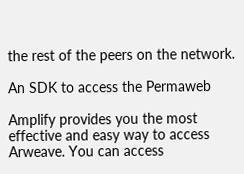the rest of the peers on the network.

An SDK to access the Permaweb

Amplify provides you the most effective and easy way to access Arweave. You can access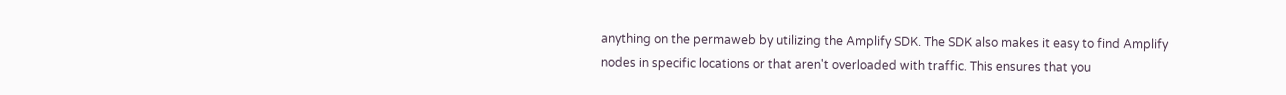anything on the permaweb by utilizing the Amplify SDK. The SDK also makes it easy to find Amplify nodes in specific locations or that aren't overloaded with traffic. This ensures that you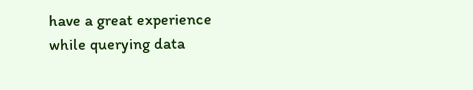have a great experience while querying data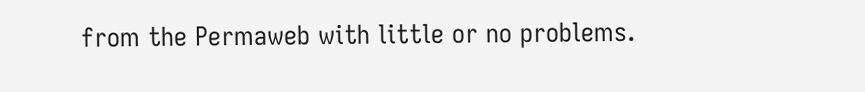from the Permaweb with little or no problems.